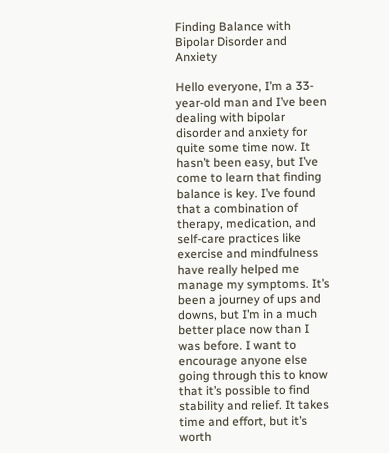Finding Balance with Bipolar Disorder and Anxiety

Hello everyone, I’m a 33-year-old man and I’ve been dealing with bipolar disorder and anxiety for quite some time now. It hasn’t been easy, but I’ve come to learn that finding balance is key. I’ve found that a combination of therapy, medication, and self-care practices like exercise and mindfulness have really helped me manage my symptoms. It’s been a journey of ups and downs, but I’m in a much better place now than I was before. I want to encourage anyone else going through this to know that it’s possible to find stability and relief. It takes time and effort, but it’s worth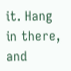it. Hang in there, and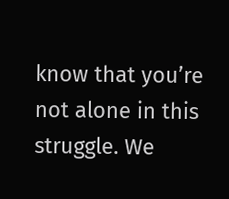know that you’re not alone in this struggle. We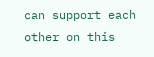can support each other on this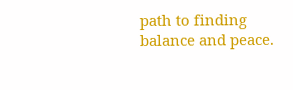path to finding balance and peace.